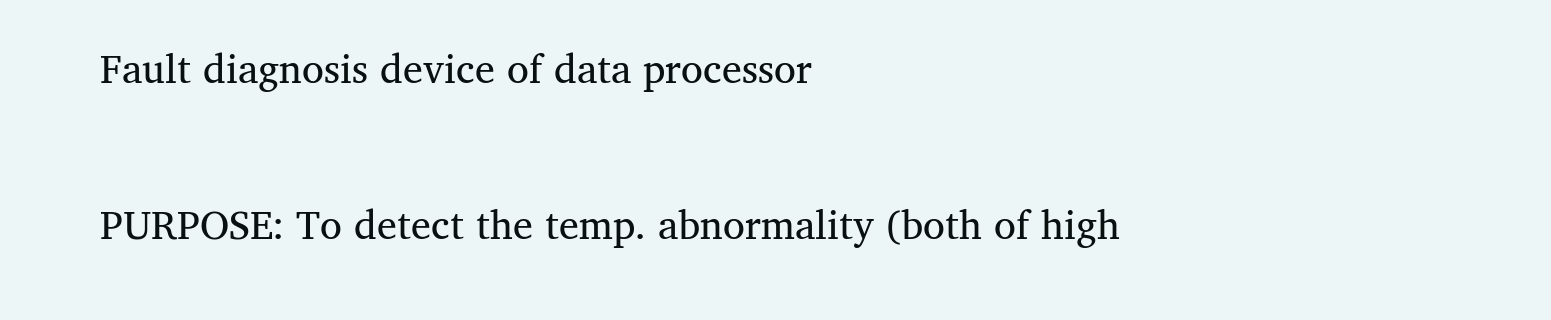Fault diagnosis device of data processor


PURPOSE: To detect the temp. abnormality (both of high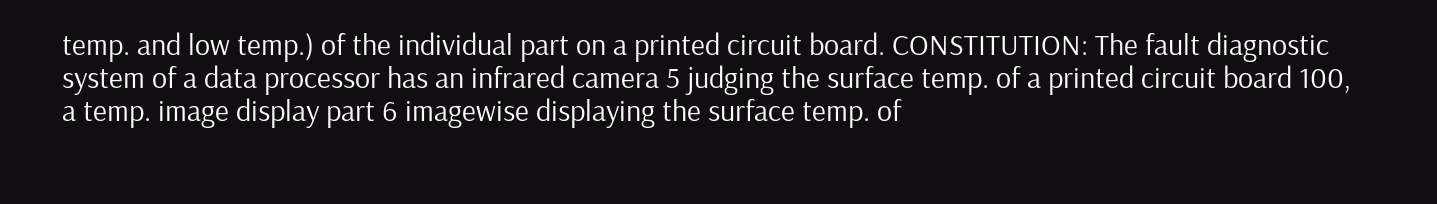temp. and low temp.) of the individual part on a printed circuit board. CONSTITUTION: The fault diagnostic system of a data processor has an infrared camera 5 judging the surface temp. of a printed circuit board 100, a temp. image display part 6 imagewise displaying the surface temp. of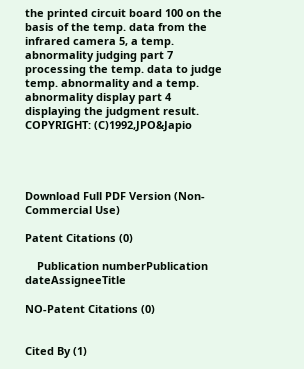the printed circuit board 100 on the basis of the temp. data from the infrared camera 5, a temp. abnormality judging part 7 processing the temp. data to judge temp. abnormality and a temp. abnormality display part 4 displaying the judgment result. COPYRIGHT: (C)1992,JPO&Japio




Download Full PDF Version (Non-Commercial Use)

Patent Citations (0)

    Publication numberPublication dateAssigneeTitle

NO-Patent Citations (0)


Cited By (1)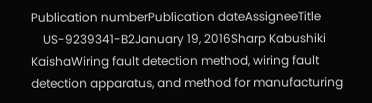Publication numberPublication dateAssigneeTitle
    US-9239341-B2January 19, 2016Sharp Kabushiki KaishaWiring fault detection method, wiring fault detection apparatus, and method for manufacturing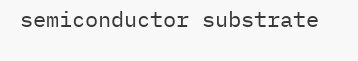semiconductor substrate